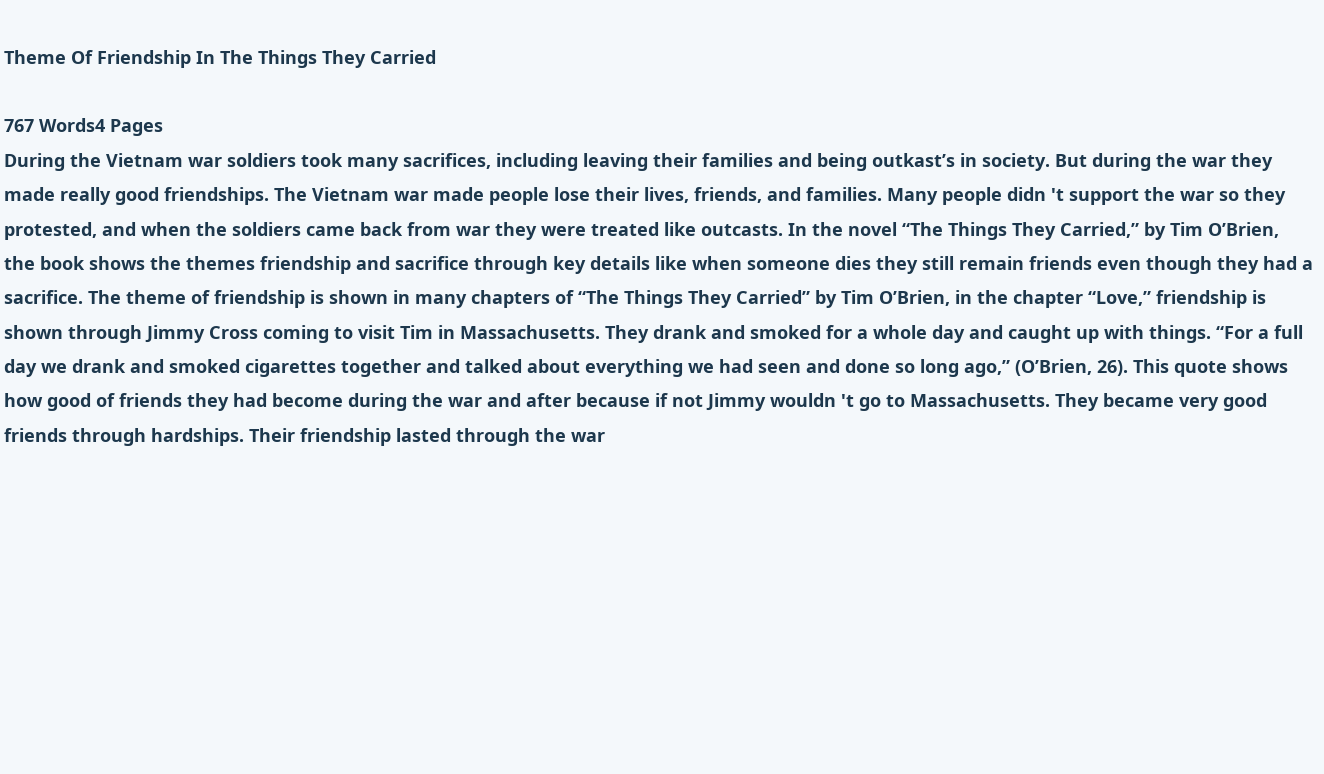Theme Of Friendship In The Things They Carried

767 Words4 Pages
During the Vietnam war soldiers took many sacrifices, including leaving their families and being outkast’s in society. But during the war they made really good friendships. The Vietnam war made people lose their lives, friends, and families. Many people didn 't support the war so they protested, and when the soldiers came back from war they were treated like outcasts. In the novel “The Things They Carried,” by Tim O’Brien, the book shows the themes friendship and sacrifice through key details like when someone dies they still remain friends even though they had a sacrifice. The theme of friendship is shown in many chapters of “The Things They Carried” by Tim O’Brien, in the chapter “Love,” friendship is shown through Jimmy Cross coming to visit Tim in Massachusetts. They drank and smoked for a whole day and caught up with things. “For a full day we drank and smoked cigarettes together and talked about everything we had seen and done so long ago,” (O’Brien, 26). This quote shows how good of friends they had become during the war and after because if not Jimmy wouldn 't go to Massachusetts. They became very good friends through hardships. Their friendship lasted through the war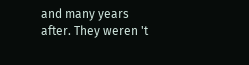and many years after. They weren 't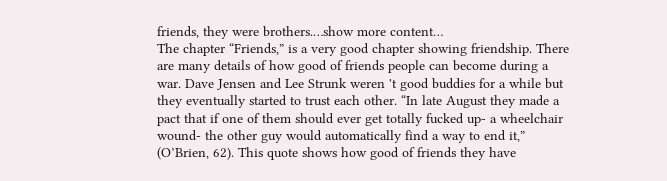friends, they were brothers.…show more content…
The chapter “Friends,” is a very good chapter showing friendship. There are many details of how good of friends people can become during a war. Dave Jensen and Lee Strunk weren 't good buddies for a while but they eventually started to trust each other. “In late August they made a pact that if one of them should ever get totally fucked up- a wheelchair wound- the other guy would automatically find a way to end it,” (O’Brien, 62). This quote shows how good of friends they have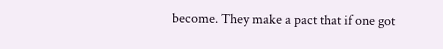become. They make a pact that if one got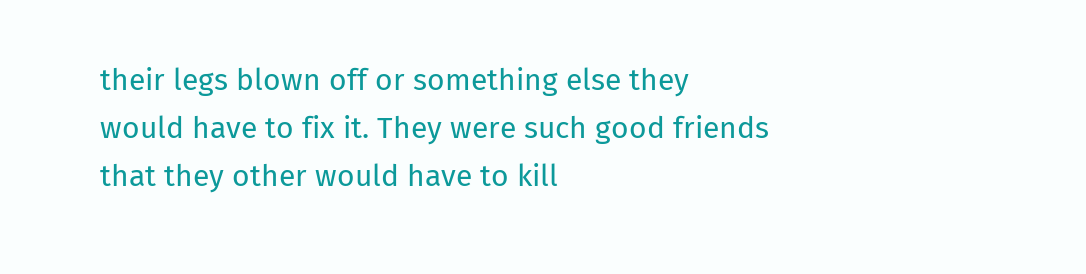their legs blown off or something else they would have to fix it. They were such good friends that they other would have to kill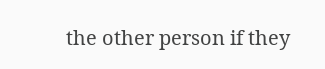the other person if they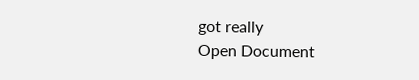got really
Open Document